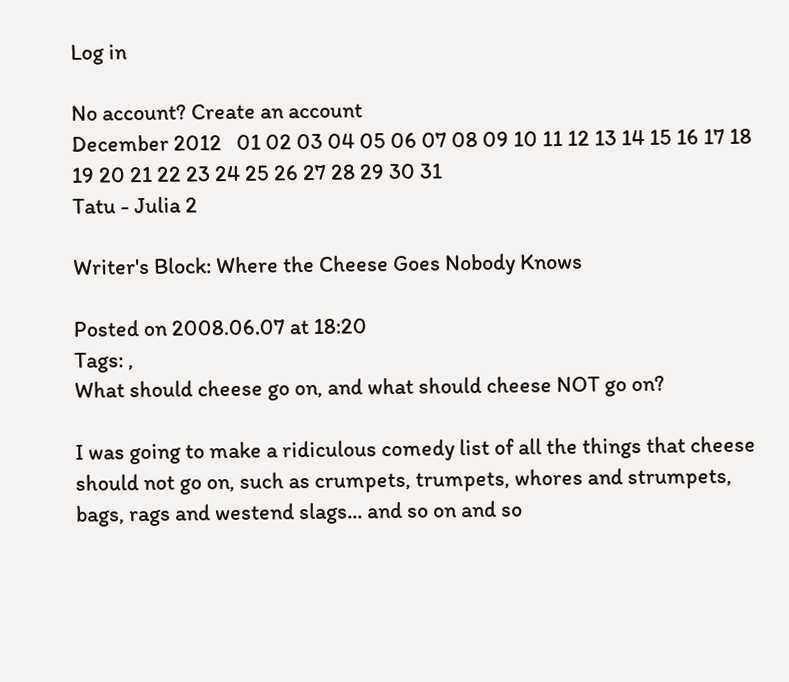Log in

No account? Create an account
December 2012   01 02 03 04 05 06 07 08 09 10 11 12 13 14 15 16 17 18 19 20 21 22 23 24 25 26 27 28 29 30 31
Tatu - Julia 2

Writer's Block: Where the Cheese Goes Nobody Knows

Posted on 2008.06.07 at 18:20
Tags: ,
What should cheese go on, and what should cheese NOT go on?

I was going to make a ridiculous comedy list of all the things that cheese should not go on, such as crumpets, trumpets, whores and strumpets, bags, rags and westend slags... and so on and so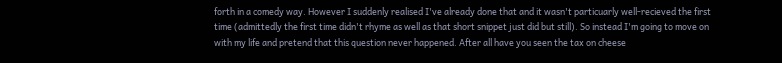forth in a comedy way. However I suddenly realised I've already done that and it wasn't particuarly well-recieved the first time (admittedly the first time didn't rhyme as well as that short snippet just did but still). So instead I'm going to move on with my life and pretend that this question never happened. After all have you seen the tax on cheese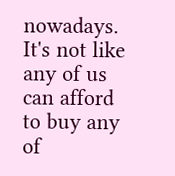nowadays. It's not like any of us can afford to buy any of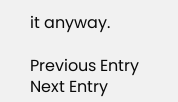it anyway.

Previous Entry  Next Entry